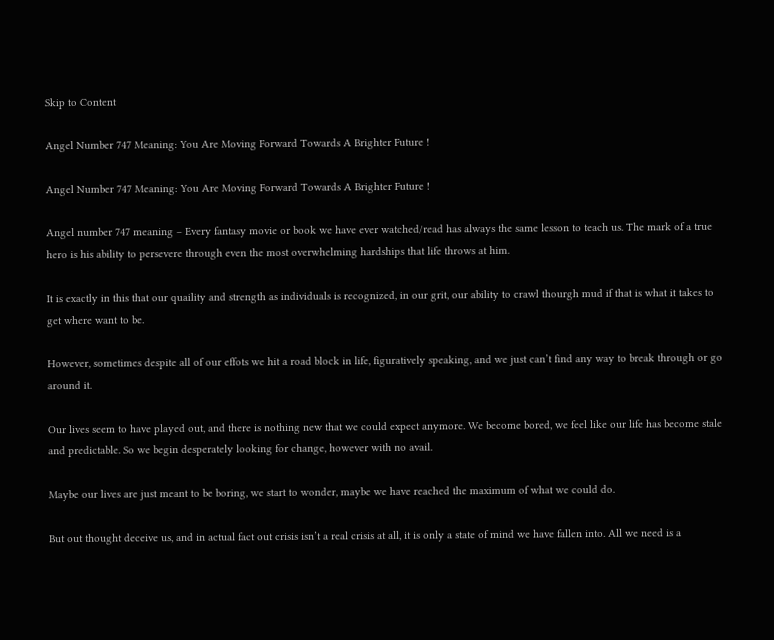Skip to Content

Angel Number 747 Meaning: You Are Moving Forward Towards A Brighter Future !

Angel Number 747 Meaning: You Are Moving Forward Towards A Brighter Future !

Angel number 747 meaning – Every fantasy movie or book we have ever watched/read has always the same lesson to teach us. The mark of a true hero is his ability to persevere through even the most overwhelming hardships that life throws at him.

It is exactly in this that our quaility and strength as individuals is recognized, in our grit, our ability to crawl thourgh mud if that is what it takes to get where want to be.

However, sometimes despite all of our effots we hit a road block in life, figuratively speaking, and we just can’t find any way to break through or go around it.

Our lives seem to have played out, and there is nothing new that we could expect anymore. We become bored, we feel like our life has become stale and predictable. So we begin desperately looking for change, however with no avail.

Maybe our lives are just meant to be boring, we start to wonder, maybe we have reached the maximum of what we could do.

But out thought deceive us, and in actual fact out crisis isn’t a real crisis at all, it is only a state of mind we have fallen into. All we need is a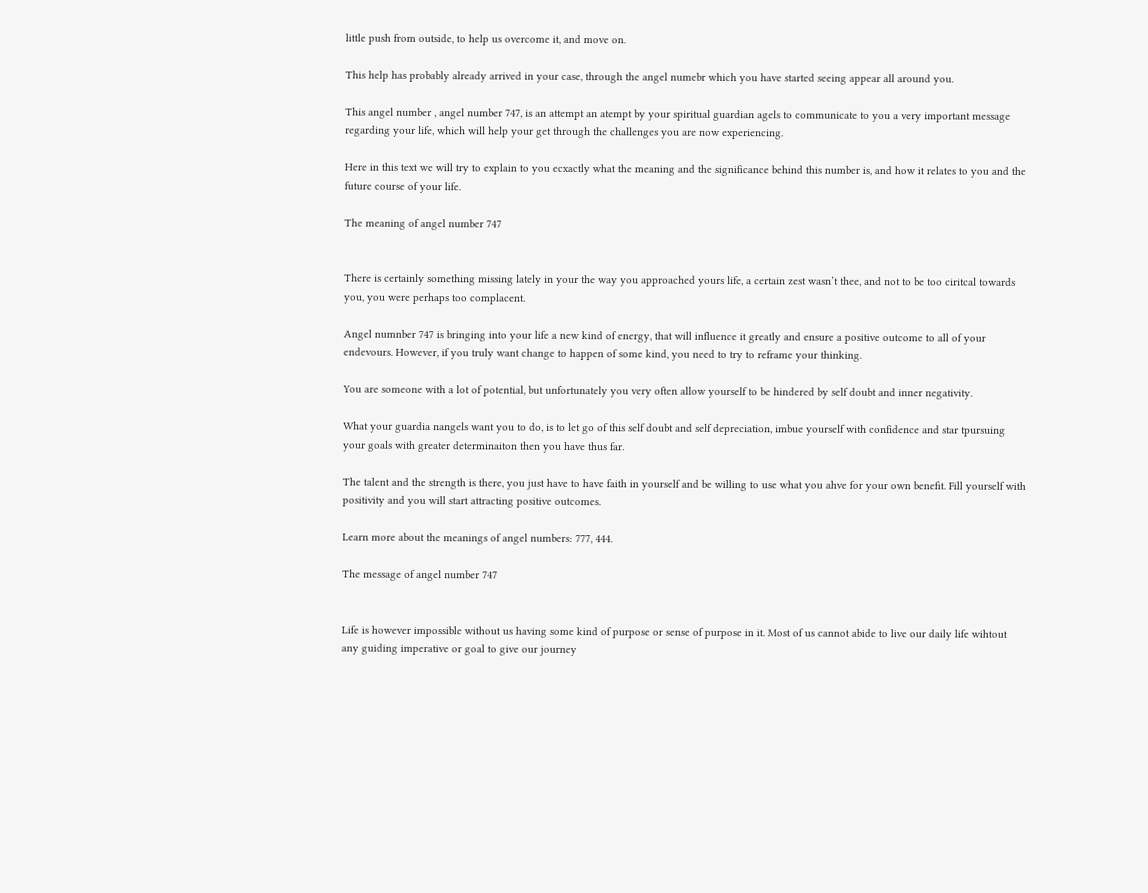little push from outside, to help us overcome it, and move on.

This help has probably already arrived in your case, through the angel numebr which you have started seeing appear all around you.

This angel number , angel number 747, is an attempt an atempt by your spiritual guardian agels to communicate to you a very important message regarding your life, which will help your get through the challenges you are now experiencing.

Here in this text we will try to explain to you ecxactly what the meaning and the significance behind this number is, and how it relates to you and the future course of your life.

The meaning of angel number 747


There is certainly something missing lately in your the way you approached yours life, a certain zest wasn’t thee, and not to be too ciritcal towards you, you were perhaps too complacent.

Angel numnber 747 is bringing into your life a new kind of energy, that will influence it greatly and ensure a positive outcome to all of your endevours. However, if you truly want change to happen of some kind, you need to try to reframe your thinking.

You are someone with a lot of potential, but unfortunately you very often allow yourself to be hindered by self doubt and inner negativity.

What your guardia nangels want you to do, is to let go of this self doubt and self depreciation, imbue yourself with confidence and star tpursuing your goals with greater determinaiton then you have thus far.

The talent and the strength is there, you just have to have faith in yourself and be willing to use what you ahve for your own benefit. Fill yourself with positivity and you will start attracting positive outcomes.

Learn more about the meanings of angel numbers: 777, 444.

The message of angel number 747


Life is however impossible without us having some kind of purpose or sense of purpose in it. Most of us cannot abide to live our daily life wihtout any guiding imperative or goal to give our journey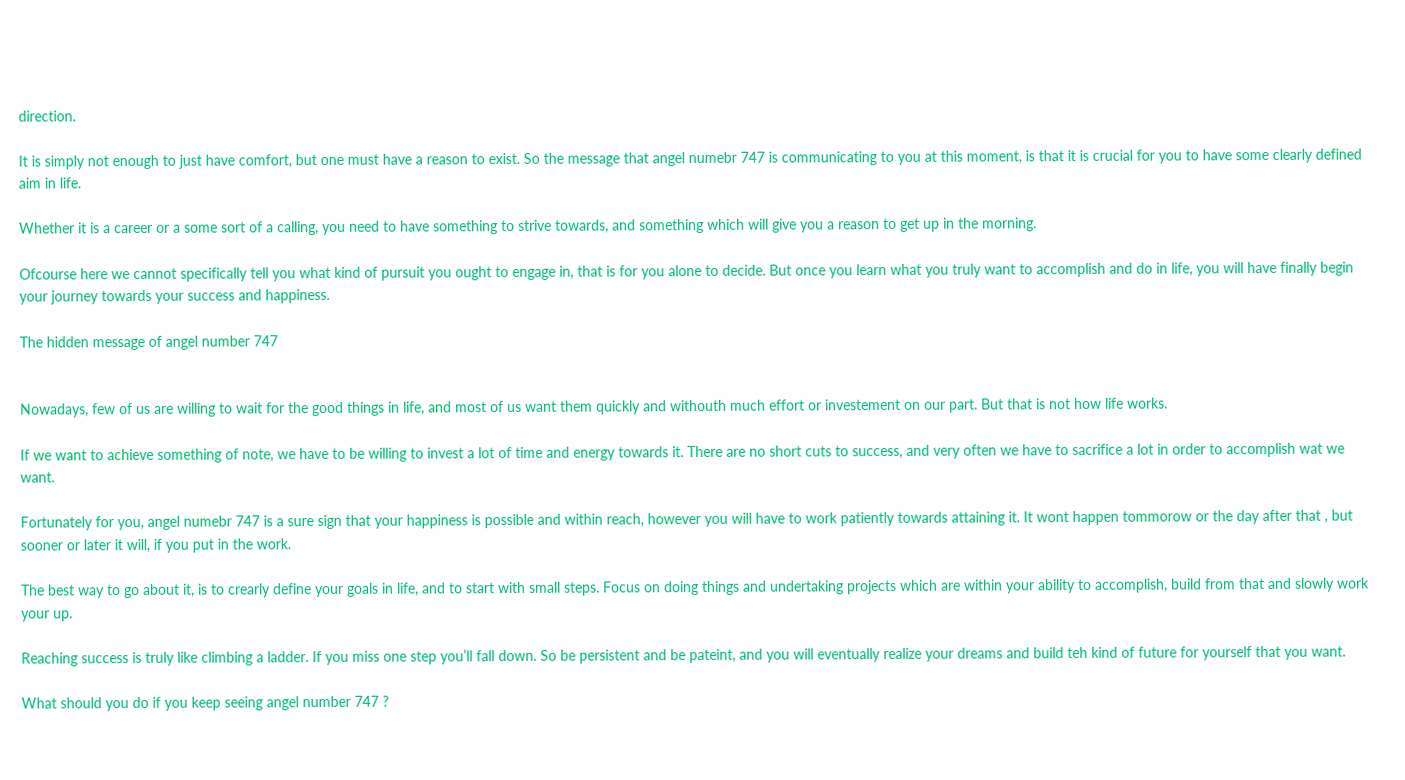direction.

It is simply not enough to just have comfort, but one must have a reason to exist. So the message that angel numebr 747 is communicating to you at this moment, is that it is crucial for you to have some clearly defined aim in life.

Whether it is a career or a some sort of a calling, you need to have something to strive towards, and something which will give you a reason to get up in the morning.

Ofcourse here we cannot specifically tell you what kind of pursuit you ought to engage in, that is for you alone to decide. But once you learn what you truly want to accomplish and do in life, you will have finally begin your journey towards your success and happiness.

The hidden message of angel number 747


Nowadays, few of us are willing to wait for the good things in life, and most of us want them quickly and withouth much effort or investement on our part. But that is not how life works.

If we want to achieve something of note, we have to be willing to invest a lot of time and energy towards it. There are no short cuts to success, and very often we have to sacrifice a lot in order to accomplish wat we want.

Fortunately for you, angel numebr 747 is a sure sign that your happiness is possible and within reach, however you will have to work patiently towards attaining it. It wont happen tommorow or the day after that , but sooner or later it will, if you put in the work.

The best way to go about it, is to crearly define your goals in life, and to start with small steps. Focus on doing things and undertaking projects which are within your ability to accomplish, build from that and slowly work your up.

Reaching success is truly like climbing a ladder. If you miss one step you’ll fall down. So be persistent and be pateint, and you will eventually realize your dreams and build teh kind of future for yourself that you want.

What should you do if you keep seeing angel number 747 ?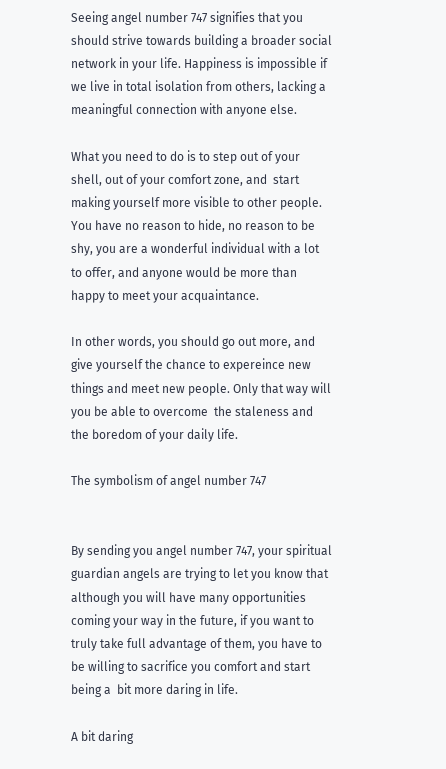Seeing angel number 747 signifies that you should strive towards building a broader social network in your life. Happiness is impossible if we live in total isolation from others, lacking a meaningful connection with anyone else.

What you need to do is to step out of your shell, out of your comfort zone, and  start making yourself more visible to other people. You have no reason to hide, no reason to be shy, you are a wonderful individual with a lot to offer, and anyone would be more than happy to meet your acquaintance.

In other words, you should go out more, and give yourself the chance to expereince new things and meet new people. Only that way will you be able to overcome  the staleness and the boredom of your daily life.

The symbolism of angel number 747


By sending you angel number 747, your spiritual guardian angels are trying to let you know that although you will have many opportunities coming your way in the future, if you want to truly take full advantage of them, you have to be willing to sacrifice you comfort and start being a  bit more daring in life.

A bit daring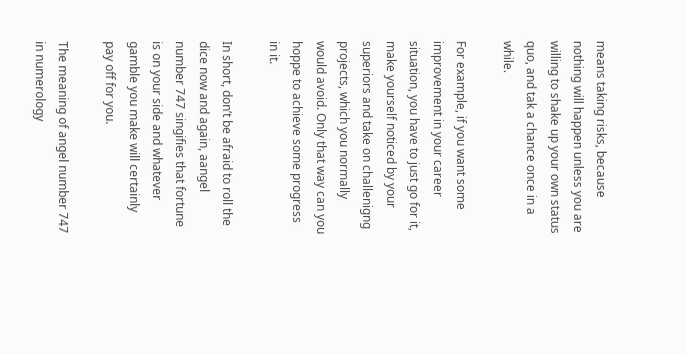means taking risks, because nothing will happen unless you are willing to shake up your own status quo, and tak a chance once in a while.

For example, if you want some improvement in your career situation, you have to just go for it, make yourself noticed by your superiors and take on challenigng projects, which you normally would avoid. Only that way can you hoppe to achieve some progress in it.

In short, don’t be afraid to roll the dice now and again, aangel number 747 singifies that fortune is on your side and whatever gamble you make will certainly pay off for you.

The meaning of angel number 747 in numerology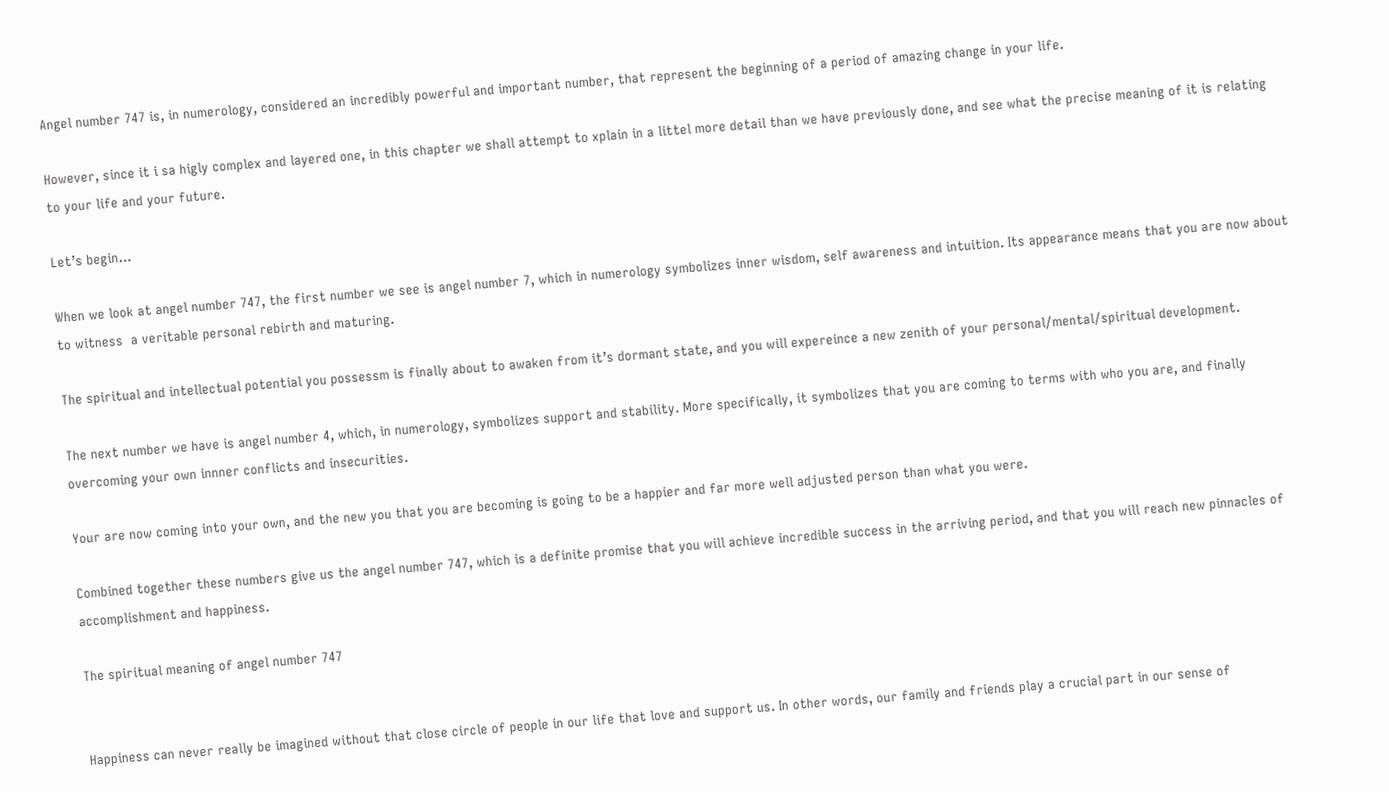Angel number 747 is, in numerology, considered an incredibly powerful and important number, that represent the beginning of a period of amazing change in your life.

However, since it i sa higly complex and layered one, in this chapter we shall attempt to xplain in a littel more detail than we have previously done, and see what the precise meaning of it is relating to your life and your future.

Let’s begin…

When we look at angel number 747, the first number we see is angel number 7, which in numerology symbolizes inner wisdom, self awareness and intuition. Its appearance means that you are now about to witness  a veritable personal rebirth and maturing.

The spiritual and intellectual potential you possessm is finally about to awaken from it’s dormant state, and you will expereince a new zenith of your personal/mental/spiritual development.

The next number we have is angel number 4, which, in numerology, symbolizes support and stability. More specifically, it symbolizes that you are coming to terms with who you are, and finally overcoming your own innner conflicts and insecurities.

Your are now coming into your own, and the new you that you are becoming is going to be a happier and far more well adjusted person than what you were.

Combined together these numbers give us the angel number 747, which is a definite promise that you will achieve incredible success in the arriving period, and that you will reach new pinnacles of accomplishment and happiness.

The spiritual meaning of angel number 747


Happiness can never really be imagined without that close circle of people in our life that love and support us. In other words, our family and friends play a crucial part in our sense of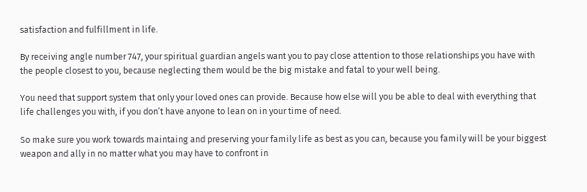satisfaction and fulfillment in life.

By receiving angle number 747, your spiritual guardian angels want you to pay close attention to those relationships you have with the people closest to you, because neglecting them would be the big mistake and fatal to your well being.

You need that support system that only your loved ones can provide. Because how else will you be able to deal with everything that life challenges you with, if you don’t have anyone to lean on in your time of need.

So make sure you work towards maintaing and preserving your family life as best as you can, because you family will be your biggest weapon and ally in no matter what you may have to confront in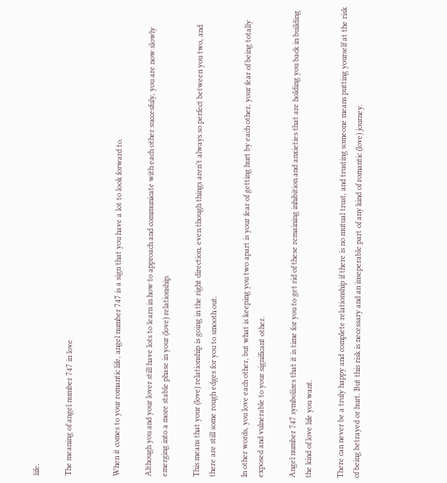life.

The meaning of angel number 747 in love


When it comes to your romantic life, angel number 747 is a sign that you have a lot to look forward to.

Although you and your lover still have lots to learn in how to approach and communicate with each other succesfuly, you are now slowly emerging into a more stable phase in your (love) relationship.

This means that your (love) relationship is going in the right direction, even though things aren’t always so perfect between you two, and there are still some rough edges for you to smooth out.

In other words, you love each other, but what is keeping you two apart is your fear of getting hurt by each other, your fear of being totally exposed and vulnerable to your significant other.

Angel number 747 symbolizes that it is time for you to get rid of these remaining inhibition and anxieties that are holding you back in building the kind of love life you want.

There can never be a truly happy and complete relationship if there is no mutual trust, and trusting someone means putting yourself at the risk of being betrayed or hurt. But this risk is necessary and an inseperable part of any kind of romantic (love) journey.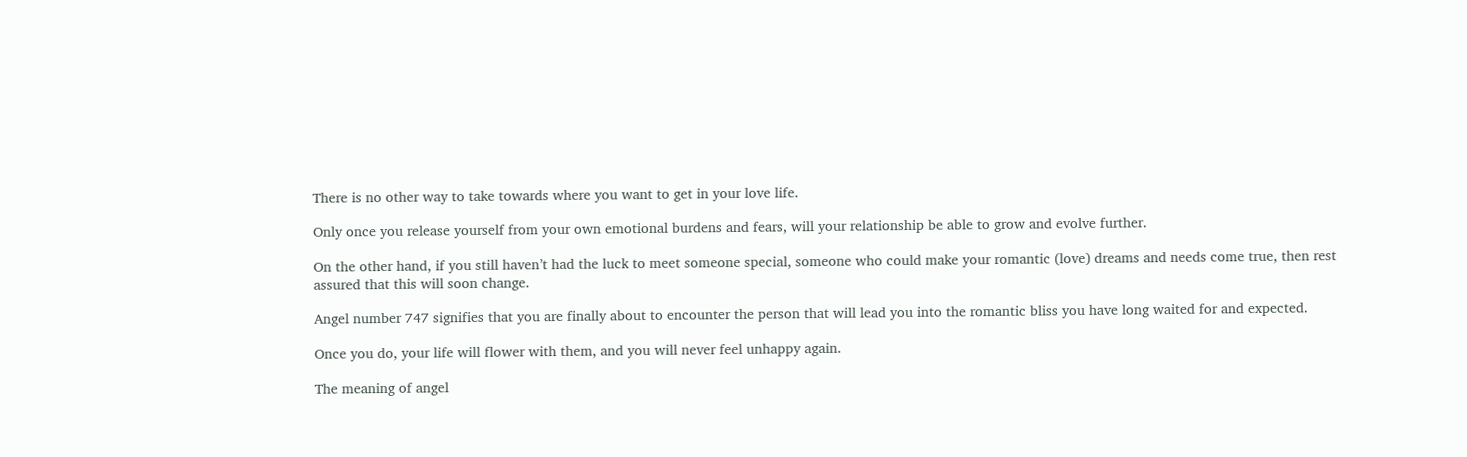There is no other way to take towards where you want to get in your love life.

Only once you release yourself from your own emotional burdens and fears, will your relationship be able to grow and evolve further.

On the other hand, if you still haven’t had the luck to meet someone special, someone who could make your romantic (love) dreams and needs come true, then rest assured that this will soon change.

Angel number 747 signifies that you are finally about to encounter the person that will lead you into the romantic bliss you have long waited for and expected.

Once you do, your life will flower with them, and you will never feel unhappy again.

The meaning of angel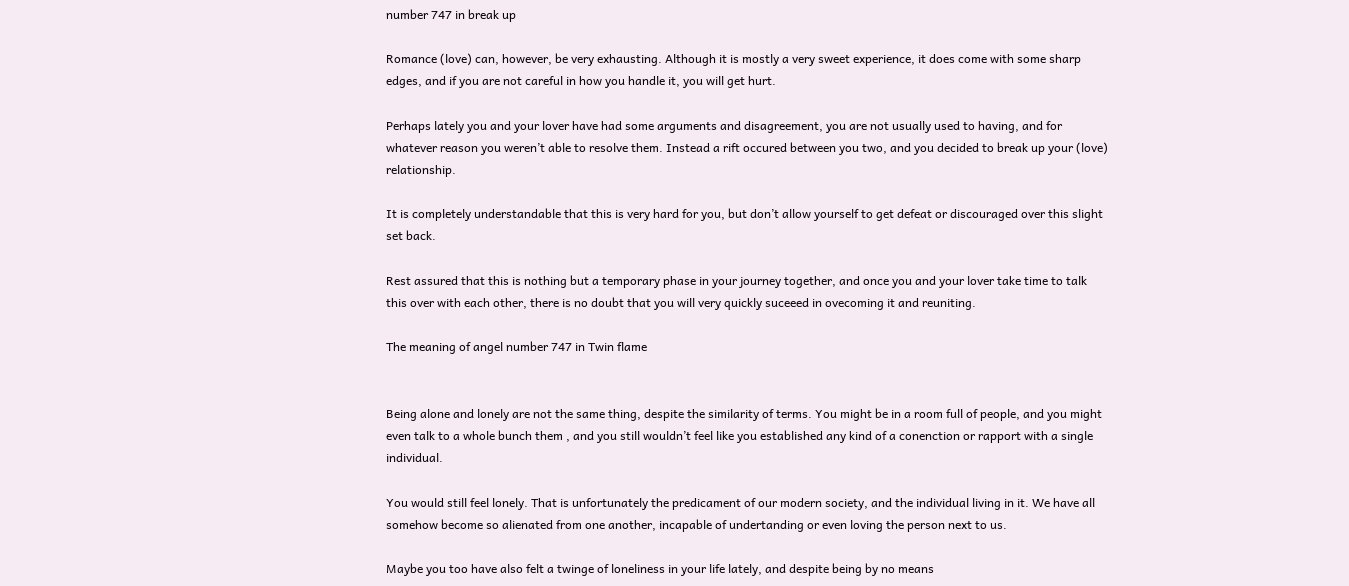number 747 in break up

Romance (love) can, however, be very exhausting. Although it is mostly a very sweet experience, it does come with some sharp edges, and if you are not careful in how you handle it, you will get hurt.

Perhaps lately you and your lover have had some arguments and disagreement, you are not usually used to having, and for whatever reason you weren’t able to resolve them. Instead a rift occured between you two, and you decided to break up your (love) relationship.

It is completely understandable that this is very hard for you, but don’t allow yourself to get defeat or discouraged over this slight set back.

Rest assured that this is nothing but a temporary phase in your journey together, and once you and your lover take time to talk this over with each other, there is no doubt that you will very quickly suceeed in ovecoming it and reuniting.

The meaning of angel number 747 in Twin flame


Being alone and lonely are not the same thing, despite the similarity of terms. You might be in a room full of people, and you might even talk to a whole bunch them , and you still wouldn’t feel like you established any kind of a conenction or rapport with a single individual.

You would still feel lonely. That is unfortunately the predicament of our modern society, and the individual living in it. We have all somehow become so alienated from one another, incapable of undertanding or even loving the person next to us.

Maybe you too have also felt a twinge of loneliness in your life lately, and despite being by no means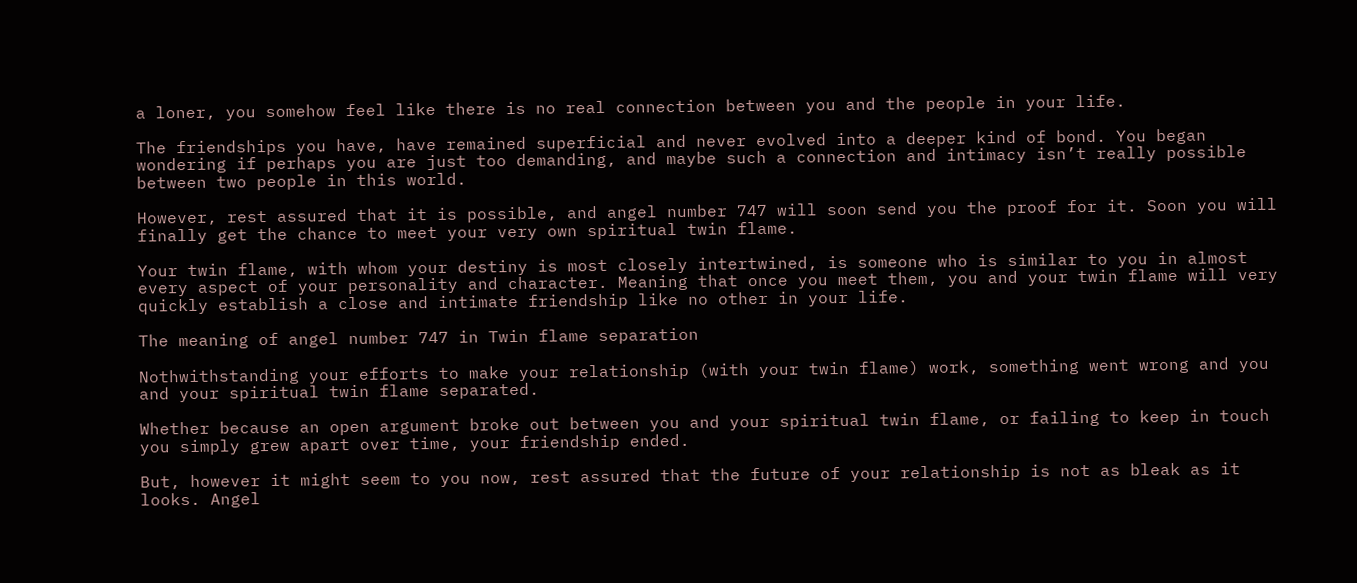a loner, you somehow feel like there is no real connection between you and the people in your life.

The friendships you have, have remained superficial and never evolved into a deeper kind of bond. You began wondering if perhaps you are just too demanding, and maybe such a connection and intimacy isn’t really possible between two people in this world.

However, rest assured that it is possible, and angel number 747 will soon send you the proof for it. Soon you will finally get the chance to meet your very own spiritual twin flame.

Your twin flame, with whom your destiny is most closely intertwined, is someone who is similar to you in almost every aspect of your personality and character. Meaning that once you meet them, you and your twin flame will very quickly establish a close and intimate friendship like no other in your life.

The meaning of angel number 747 in Twin flame separation

Nothwithstanding your efforts to make your relationship (with your twin flame) work, something went wrong and you and your spiritual twin flame separated.

Whether because an open argument broke out between you and your spiritual twin flame, or failing to keep in touch you simply grew apart over time, your friendship ended.

But, however it might seem to you now, rest assured that the future of your relationship is not as bleak as it looks. Angel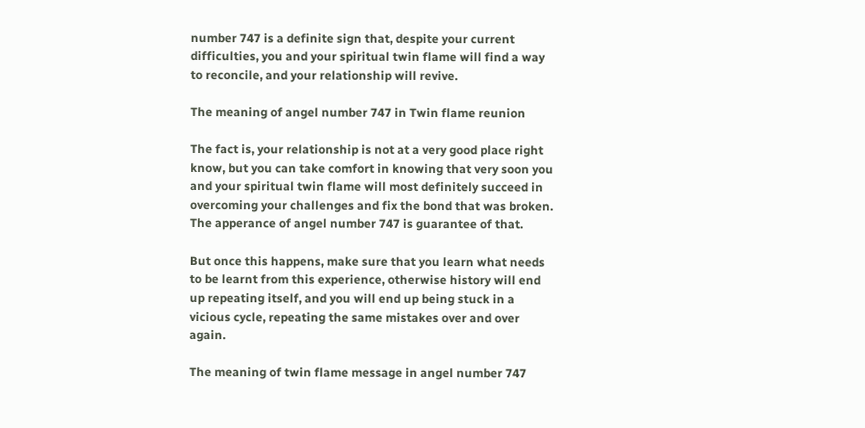number 747 is a definite sign that, despite your current difficulties, you and your spiritual twin flame will find a way to reconcile, and your relationship will revive.

The meaning of angel number 747 in Twin flame reunion

The fact is, your relationship is not at a very good place right know, but you can take comfort in knowing that very soon you and your spiritual twin flame will most definitely succeed in overcoming your challenges and fix the bond that was broken. The apperance of angel number 747 is guarantee of that.

But once this happens, make sure that you learn what needs to be learnt from this experience, otherwise history will end up repeating itself, and you will end up being stuck in a vicious cycle, repeating the same mistakes over and over again.

The meaning of twin flame message in angel number 747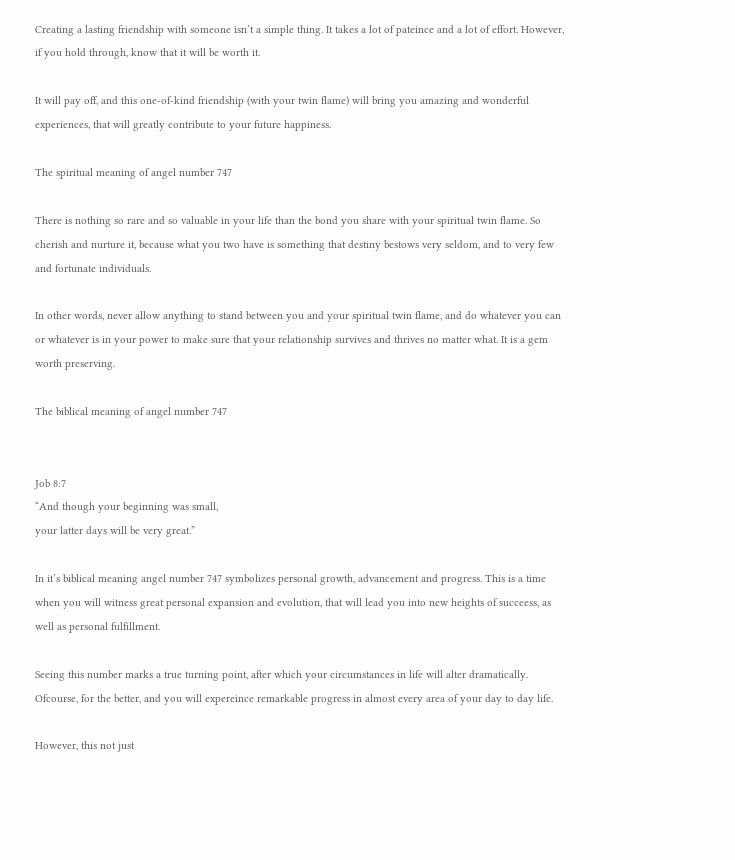Creating a lasting friendship with someone isn’t a simple thing. It takes a lot of pateince and a lot of effort. However, if you hold through, know that it will be worth it.

It will pay off, and this one-of-kind friendship (with your twin flame) will bring you amazing and wonderful experiences, that will greatly contribute to your future happiness.

The spiritual meaning of angel number 747

There is nothing so rare and so valuable in your life than the bond you share with your spiritual twin flame. So cherish and nurture it, because what you two have is something that destiny bestows very seldom, and to very few and fortunate individuals.

In other words, never allow anything to stand between you and your spiritual twin flame, and do whatever you can or whatever is in your power to make sure that your relationship survives and thrives no matter what. It is a gem worth preserving.

The biblical meaning of angel number 747


Job 8:7
“And though your beginning was small,
your latter days will be very great.”

In it’s biblical meaning angel number 747 symbolizes personal growth, advancement and progress. This is a time when you will witness great personal expansion and evolution, that will lead you into new heights of succeess, as well as personal fulfillment.

Seeing this number marks a true turning point, after which your circumstances in life will alter dramatically. Ofcourse, for the better, and you will expereince remarkable progress in almost every area of your day to day life.

However, this not just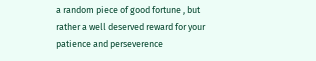a random piece of good fortune , but rather a well deserved reward for your patience and perseverence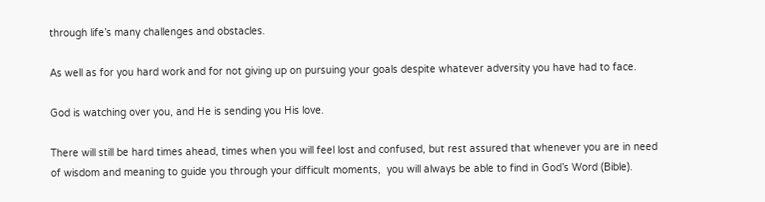through life’s many challenges and obstacles.

As well as for you hard work and for not giving up on pursuing your goals despite whatever adversity you have had to face.

God is watching over you, and He is sending you His love.

There will still be hard times ahead, times when you will feel lost and confused, but rest assured that whenever you are in need of wisdom and meaning to guide you through your difficult moments,  you will always be able to find in God’s Word (Bible).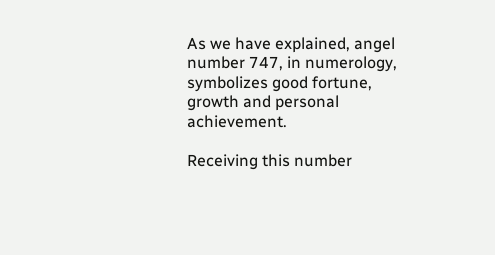As we have explained, angel number 747, in numerology, symbolizes good fortune, growth and personal achievement.

Receiving this number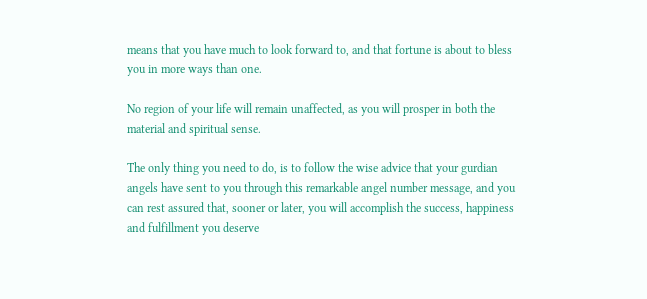means that you have much to look forward to, and that fortune is about to bless you in more ways than one.

No region of your life will remain unaffected, as you will prosper in both the material and spiritual sense.

The only thing you need to do, is to follow the wise advice that your gurdian angels have sent to you through this remarkable angel number message, and you can rest assured that, sooner or later, you will accomplish the success, happiness and fulfillment you deserve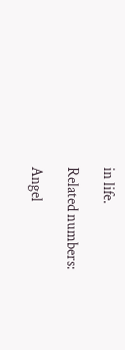in life.

Related numbers:

Angel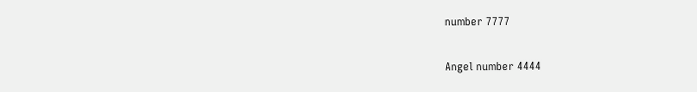number 7777

Angel number 4444